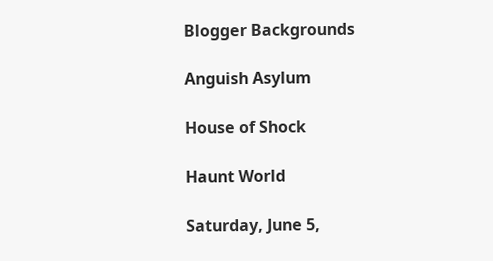Blogger Backgrounds

Anguish Asylum

House of Shock

Haunt World

Saturday, June 5,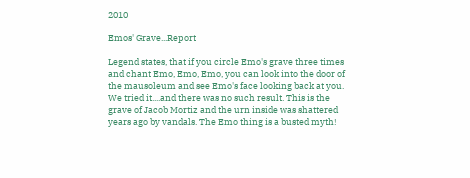2010

Emos' Grave...Report

Legend states, that if you circle Emo's grave three times and chant Emo, Emo, Emo, you can look into the door of the mausoleum and see Emo's face looking back at you. We tried it....and there was no such result. This is the grave of Jacob Mortiz and the urn inside was shattered years ago by vandals. The Emo thing is a busted myth!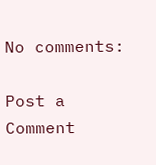No comments:

Post a Comment